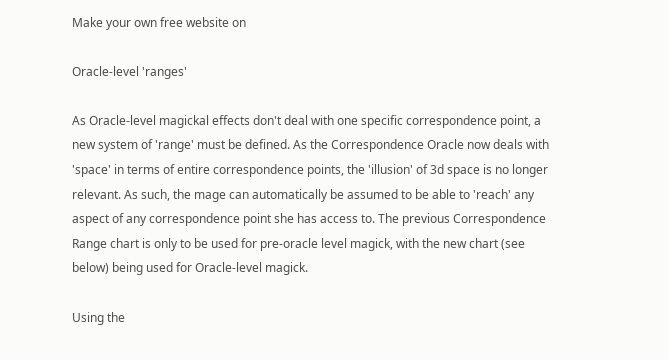Make your own free website on

Oracle-level 'ranges'

As Oracle-level magickal effects don't deal with one specific correspondence point, a new system of 'range' must be defined. As the Correspondence Oracle now deals with 'space' in terms of entire correspondence points, the 'illusion' of 3d space is no longer relevant. As such, the mage can automatically be assumed to be able to 'reach' any aspect of any correspondence point she has access to. The previous Correspondence Range chart is only to be used for pre-oracle level magick, with the new chart (see below) being used for Oracle-level magick.

Using the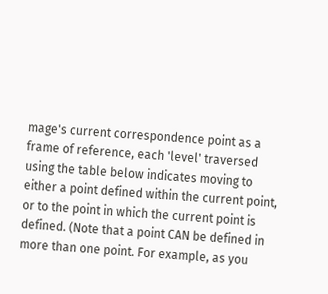mage's current correspondence point as a frame of reference, each 'level' traversed using the table below indicates moving to either a point defined within the current point, or to the point in which the current point is defined. (Note that a point CAN be defined in more than one point. For example, as you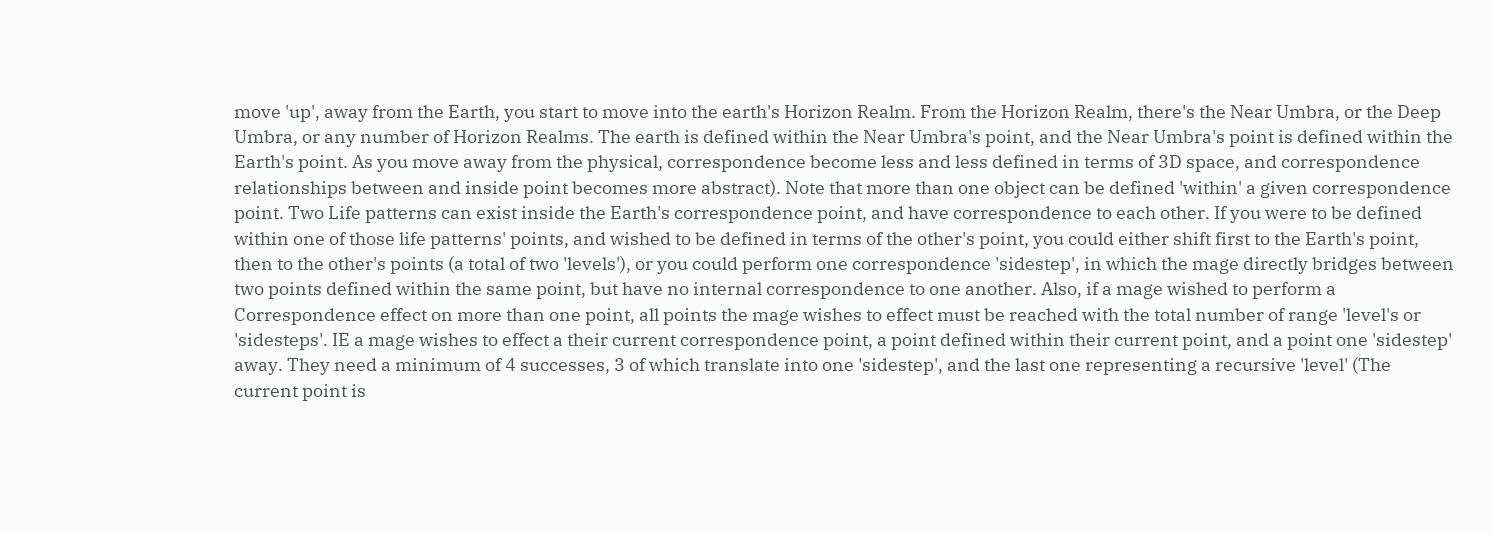move 'up', away from the Earth, you start to move into the earth's Horizon Realm. From the Horizon Realm, there's the Near Umbra, or the Deep Umbra, or any number of Horizon Realms. The earth is defined within the Near Umbra's point, and the Near Umbra's point is defined within the Earth's point. As you move away from the physical, correspondence become less and less defined in terms of 3D space, and correspondence relationships between and inside point becomes more abstract). Note that more than one object can be defined 'within' a given correspondence point. Two Life patterns can exist inside the Earth's correspondence point, and have correspondence to each other. If you were to be defined within one of those life patterns' points, and wished to be defined in terms of the other's point, you could either shift first to the Earth's point, then to the other's points (a total of two 'levels'), or you could perform one correspondence 'sidestep', in which the mage directly bridges between two points defined within the same point, but have no internal correspondence to one another. Also, if a mage wished to perform a Correspondence effect on more than one point, all points the mage wishes to effect must be reached with the total number of range 'level's or 'sidesteps'. IE a mage wishes to effect a their current correspondence point, a point defined within their current point, and a point one 'sidestep' away. They need a minimum of 4 successes, 3 of which translate into one 'sidestep', and the last one representing a recursive 'level' (The current point is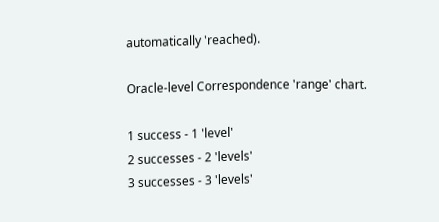automatically 'reached).

Oracle-level Correspondence 'range' chart.

1 success - 1 'level'
2 successes - 2 'levels'
3 successes - 3 'levels'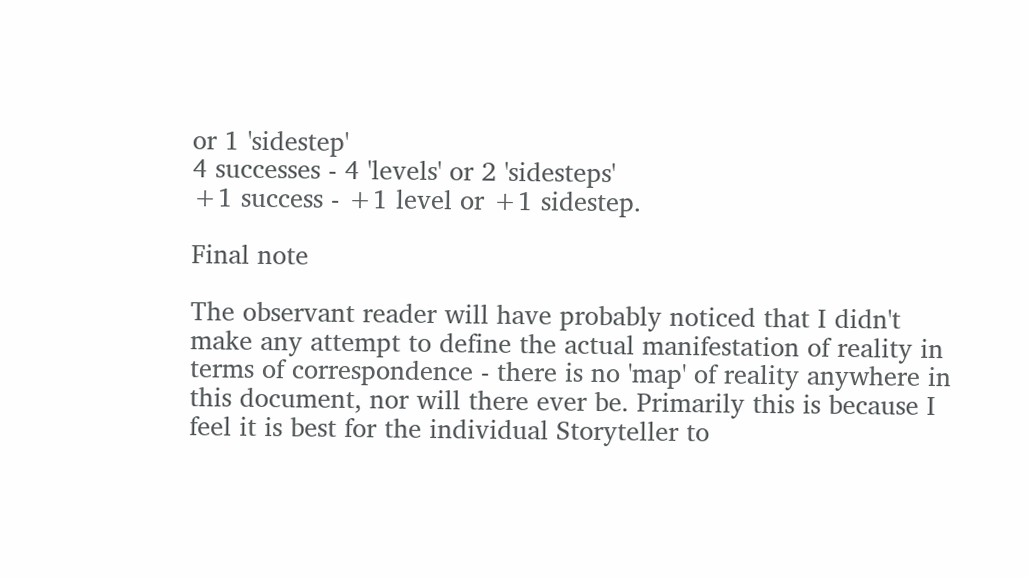or 1 'sidestep'
4 successes - 4 'levels' or 2 'sidesteps'
+1 success - +1 level or +1 sidestep.

Final note

The observant reader will have probably noticed that I didn't make any attempt to define the actual manifestation of reality in terms of correspondence - there is no 'map' of reality anywhere in this document, nor will there ever be. Primarily this is because I feel it is best for the individual Storyteller to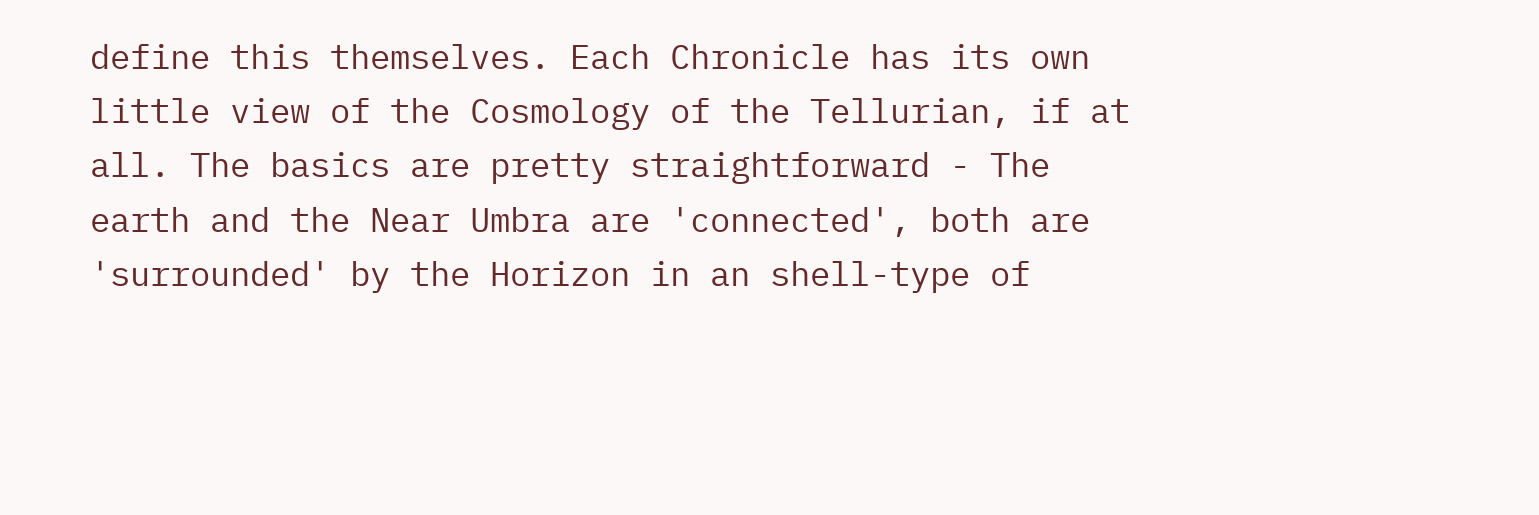define this themselves. Each Chronicle has its own little view of the Cosmology of the Tellurian, if at all. The basics are pretty straightforward - The earth and the Near Umbra are 'connected', both are 'surrounded' by the Horizon in an shell-type of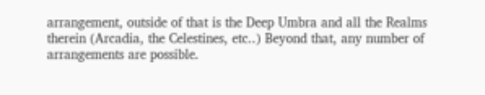arrangement, outside of that is the Deep Umbra and all the Realms therein (Arcadia, the Celestines, etc..) Beyond that, any number of arrangements are possible.